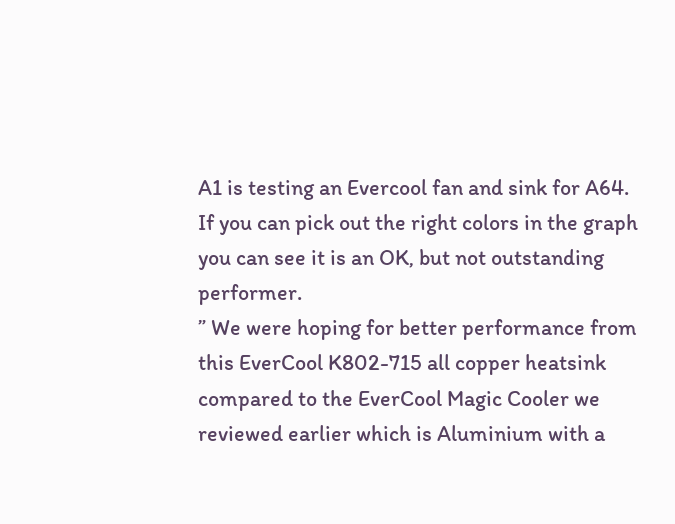A1 is testing an Evercool fan and sink for A64. If you can pick out the right colors in the graph you can see it is an OK, but not outstanding performer.
” We were hoping for better performance from this EverCool K802-715 all copper heatsink compared to the EverCool Magic Cooler we reviewed earlier which is Aluminium with a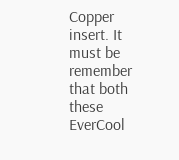Copper insert. It must be remember that both these EverCool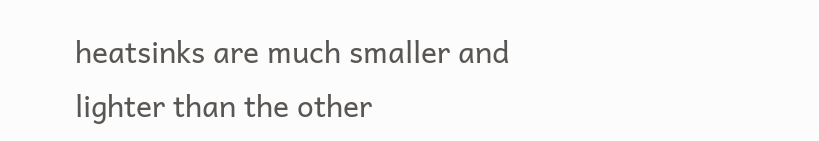heatsinks are much smaller and lighter than the other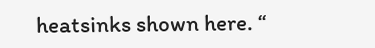heatsinks shown here. “